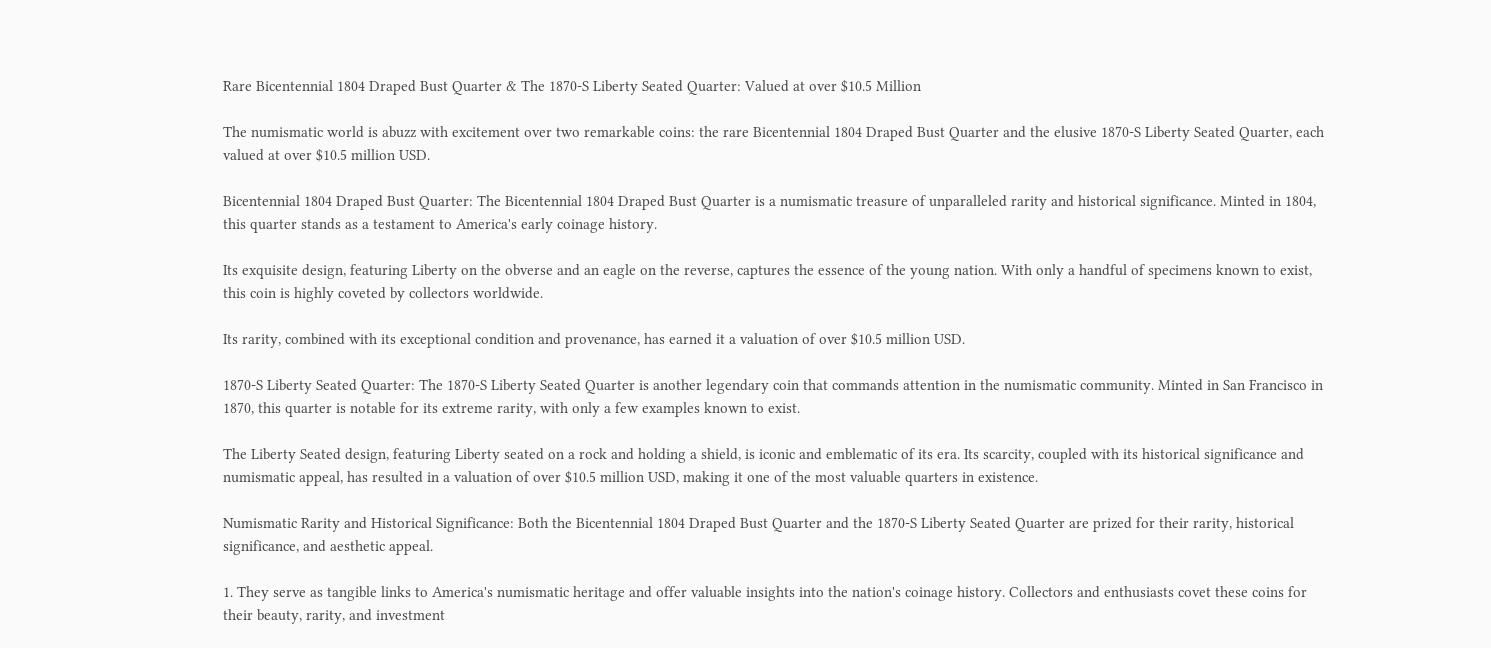Rare Bicentennial 1804 Draped Bust Quarter & The 1870-S Liberty Seated Quarter: Valued at over $10.5 Million

The numismatic world is abuzz with excitement over two remarkable coins: the rare Bicentennial 1804 Draped Bust Quarter and the elusive 1870-S Liberty Seated Quarter, each valued at over $10.5 million USD.

Bicentennial 1804 Draped Bust Quarter: The Bicentennial 1804 Draped Bust Quarter is a numismatic treasure of unparalleled rarity and historical significance. Minted in 1804, this quarter stands as a testament to America's early coinage history.

Its exquisite design, featuring Liberty on the obverse and an eagle on the reverse, captures the essence of the young nation. With only a handful of specimens known to exist, this coin is highly coveted by collectors worldwide.

Its rarity, combined with its exceptional condition and provenance, has earned it a valuation of over $10.5 million USD.

1870-S Liberty Seated Quarter: The 1870-S Liberty Seated Quarter is another legendary coin that commands attention in the numismatic community. Minted in San Francisco in 1870, this quarter is notable for its extreme rarity, with only a few examples known to exist.

The Liberty Seated design, featuring Liberty seated on a rock and holding a shield, is iconic and emblematic of its era. Its scarcity, coupled with its historical significance and numismatic appeal, has resulted in a valuation of over $10.5 million USD, making it one of the most valuable quarters in existence.

Numismatic Rarity and Historical Significance: Both the Bicentennial 1804 Draped Bust Quarter and the 1870-S Liberty Seated Quarter are prized for their rarity, historical significance, and aesthetic appeal.

1. They serve as tangible links to America's numismatic heritage and offer valuable insights into the nation's coinage history. Collectors and enthusiasts covet these coins for their beauty, rarity, and investment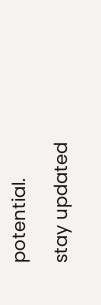potential.

stay updated